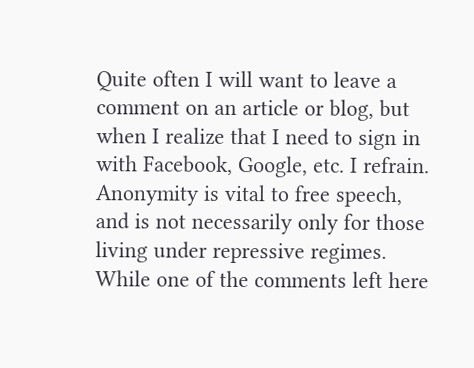Quite often I will want to leave a comment on an article or blog, but when I realize that I need to sign in with Facebook, Google, etc. I refrain. Anonymity is vital to free speech, and is not necessarily only for those living under repressive regimes. While one of the comments left here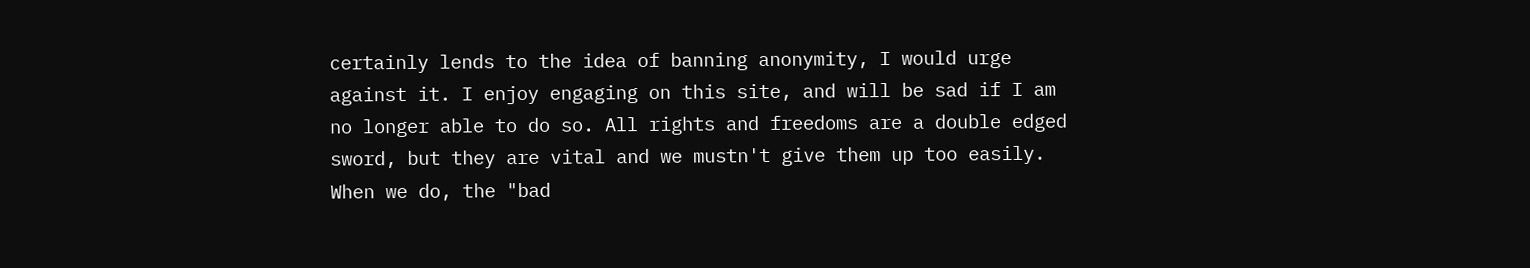certainly lends to the idea of banning anonymity, I would urge against it. I enjoy engaging on this site, and will be sad if I am no longer able to do so. All rights and freedoms are a double edged sword, but they are vital and we mustn't give them up too easily. When we do, the "bad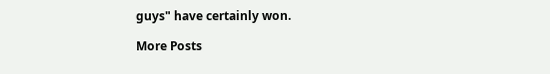guys" have certainly won.

More Posts